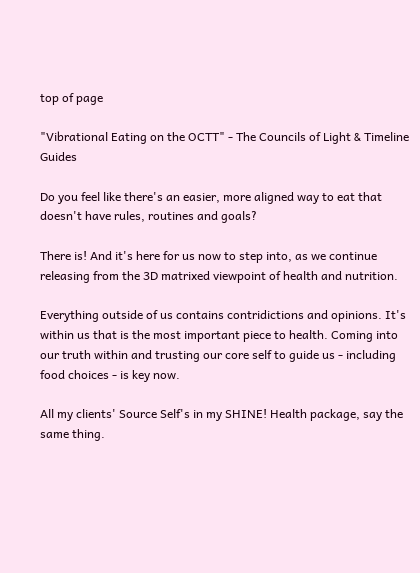top of page

"Vibrational Eating on the OCTT" - The Councils of Light & Timeline Guides

Do you feel like there's an easier, more aligned way to eat that doesn't have rules, routines and goals?

There is! And it's here for us now to step into, as we continue releasing from the 3D matrixed viewpoint of health and nutrition.

Everything outside of us contains contridictions and opinions. It's within us that is the most important piece to health. Coming into our truth within and trusting our core self to guide us - including food choices - is key now.

All my clients' Source Self's in my SHINE! Health package, say the same thing.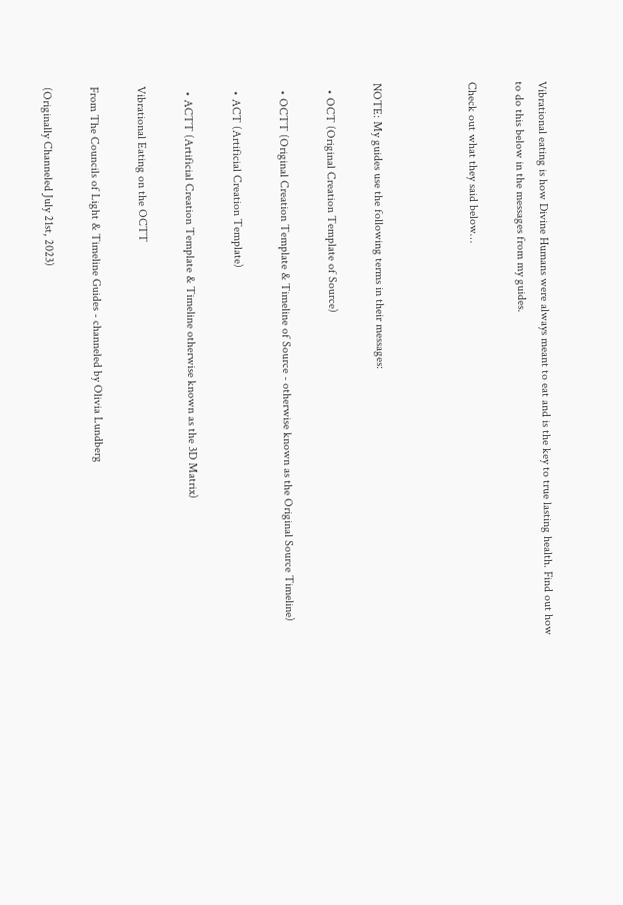Vibrational eating is how Divine Humans were always meant to eat and is the key to true lasting health. Find out how to do this below in the messages from my guides.

Check out what they said below…



NOTE: My guides use the following terms in their messages:

  • OCT (Original Creation Template of Source)

  • OCTT (Original Creation Template & Timeline of Source - otherwise known as the Original Source Timeline)

  • ACT (Artificial Creation Template)

  • ACTT (Artificial Creation Template & Timeline otherwise known as the 3D Matrix)

Vibrational Eating on the OCTT

From The Councils of Light & Timeline Guides - channeled by Olivia Lundberg

(Originally Channeled July 21st, 2023)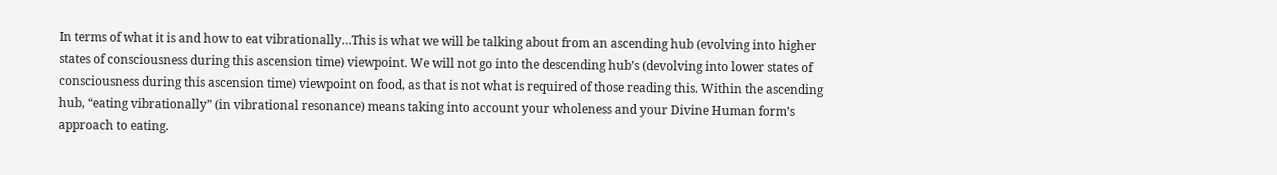In terms of what it is and how to eat vibrationally…This is what we will be talking about from an ascending hub (evolving into higher states of consciousness during this ascension time) viewpoint. We will not go into the descending hub’s (devolving into lower states of consciousness during this ascension time) viewpoint on food, as that is not what is required of those reading this. Within the ascending hub, “eating vibrationally” (in vibrational resonance) means taking into account your wholeness and your Divine Human form’s approach to eating.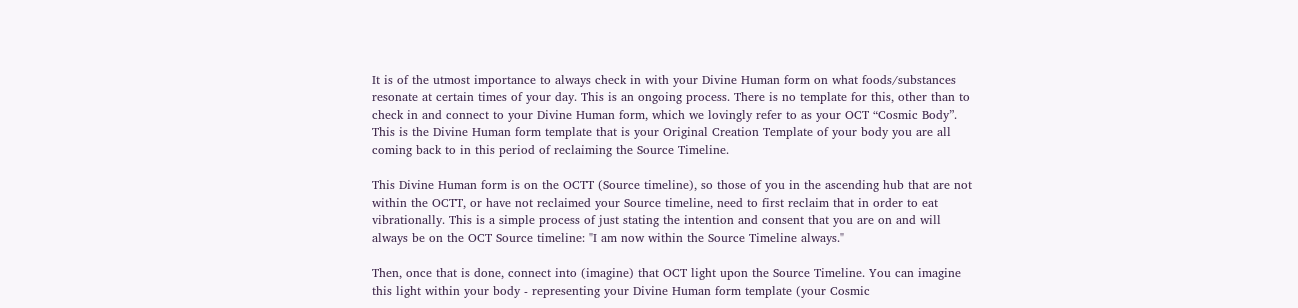It is of the utmost importance to always check in with your Divine Human form on what foods/substances resonate at certain times of your day. This is an ongoing process. There is no template for this, other than to check in and connect to your Divine Human form, which we lovingly refer to as your OCT “Cosmic Body”. This is the Divine Human form template that is your Original Creation Template of your body you are all coming back to in this period of reclaiming the Source Timeline.

This Divine Human form is on the OCTT (Source timeline), so those of you in the ascending hub that are not within the OCTT, or have not reclaimed your Source timeline, need to first reclaim that in order to eat vibrationally. This is a simple process of just stating the intention and consent that you are on and will always be on the OCT Source timeline: "I am now within the Source Timeline always."

Then, once that is done, connect into (imagine) that OCT light upon the Source Timeline. You can imagine this light within your body - representing your Divine Human form template (your Cosmic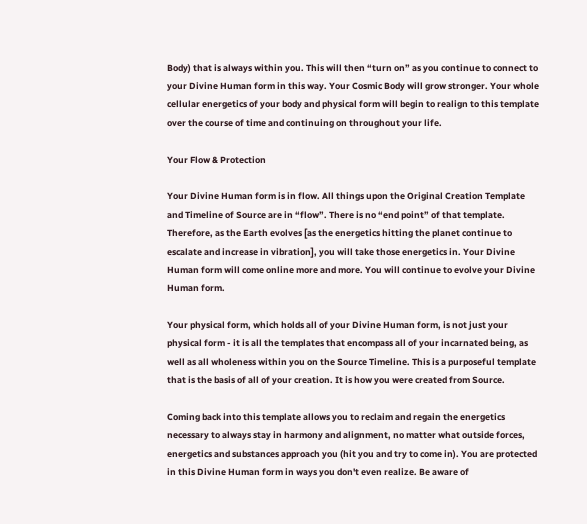Body) that is always within you. This will then “turn on” as you continue to connect to your Divine Human form in this way. Your Cosmic Body will grow stronger. Your whole cellular energetics of your body and physical form will begin to realign to this template over the course of time and continuing on throughout your life.

Your Flow & Protection

Your Divine Human form is in flow. All things upon the Original Creation Template and Timeline of Source are in “flow”. There is no “end point” of that template. Therefore, as the Earth evolves [as the energetics hitting the planet continue to escalate and increase in vibration], you will take those energetics in. Your Divine Human form will come online more and more. You will continue to evolve your Divine Human form.

Your physical form, which holds all of your Divine Human form, is not just your physical form - it is all the templates that encompass all of your incarnated being, as well as all wholeness within you on the Source Timeline. This is a purposeful template that is the basis of all of your creation. It is how you were created from Source.

Coming back into this template allows you to reclaim and regain the energetics necessary to always stay in harmony and alignment, no matter what outside forces, energetics and substances approach you (hit you and try to come in). You are protected in this Divine Human form in ways you don't even realize. Be aware of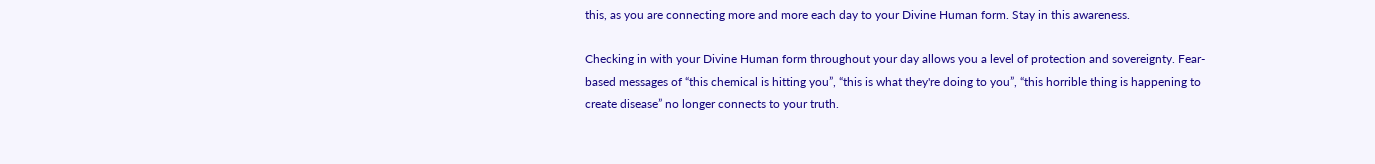this, as you are connecting more and more each day to your Divine Human form. Stay in this awareness.

Checking in with your Divine Human form throughout your day allows you a level of protection and sovereignty. Fear-based messages of “this chemical is hitting you”, “this is what they're doing to you”, “this horrible thing is happening to create disease” no longer connects to your truth.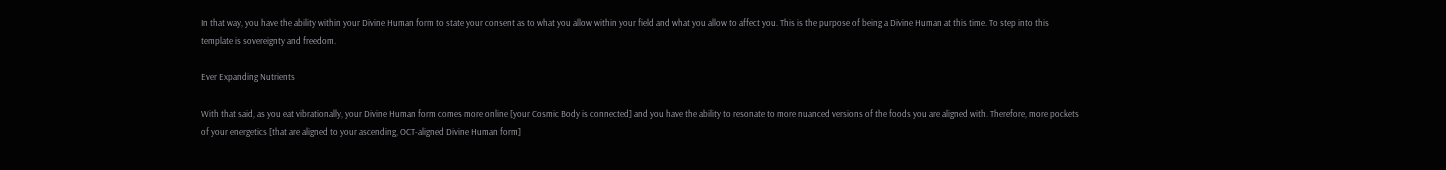In that way, you have the ability within your Divine Human form to state your consent as to what you allow within your field and what you allow to affect you. This is the purpose of being a Divine Human at this time. To step into this template is sovereignty and freedom.

Ever Expanding Nutrients

With that said, as you eat vibrationally, your Divine Human form comes more online [your Cosmic Body is connected] and you have the ability to resonate to more nuanced versions of the foods you are aligned with. Therefore, more pockets of your energetics [that are aligned to your ascending, OCT-aligned Divine Human form]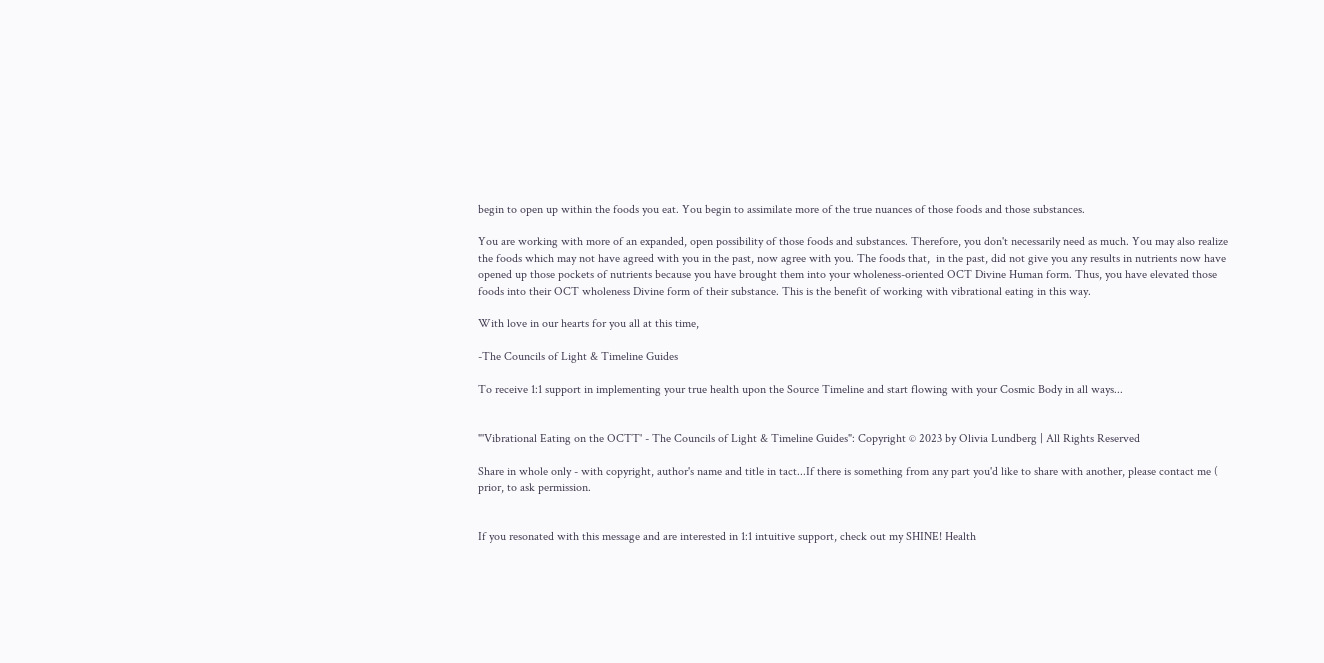begin to open up within the foods you eat. You begin to assimilate more of the true nuances of those foods and those substances.

You are working with more of an expanded, open possibility of those foods and substances. Therefore, you don't necessarily need as much. You may also realize the foods which may not have agreed with you in the past, now agree with you. The foods that,  in the past, did not give you any results in nutrients now have opened up those pockets of nutrients because you have brought them into your wholeness-oriented OCT Divine Human form. Thus, you have elevated those foods into their OCT wholeness Divine form of their substance. This is the benefit of working with vibrational eating in this way.

With love in our hearts for you all at this time,

-The Councils of Light & Timeline Guides

To receive 1:1 support in implementing your true health upon the Source Timeline and start flowing with your Cosmic Body in all ways...


"'Vibrational Eating on the OCTT' - The Councils of Light & Timeline Guides": Copyright © 2023 by Olivia Lundberg | All Rights Reserved

Share in whole only - with copyright, author's name and title in tact...If there is something from any part you'd like to share with another, please contact me ( prior, to ask permission.


If you resonated with this message and are interested in 1:1 intuitive support, check out my SHINE! Health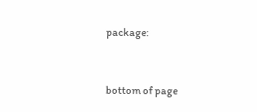package:


bottom of page